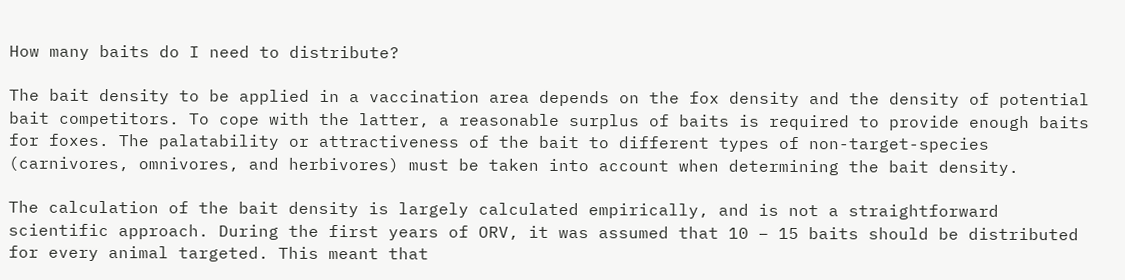How many baits do I need to distribute?

The bait density to be applied in a vaccination area depends on the fox density and the density of potential bait competitors. To cope with the latter, a reasonable surplus of baits is required to provide enough baits for foxes. The palatability or attractiveness of the bait to different types of non-target-species (carnivores, omnivores, and herbivores) must be taken into account when determining the bait density.

The calculation of the bait density is largely calculated empirically, and is not a straightforward scientific approach. During the first years of ORV, it was assumed that 10 – 15 baits should be distributed for every animal targeted. This meant that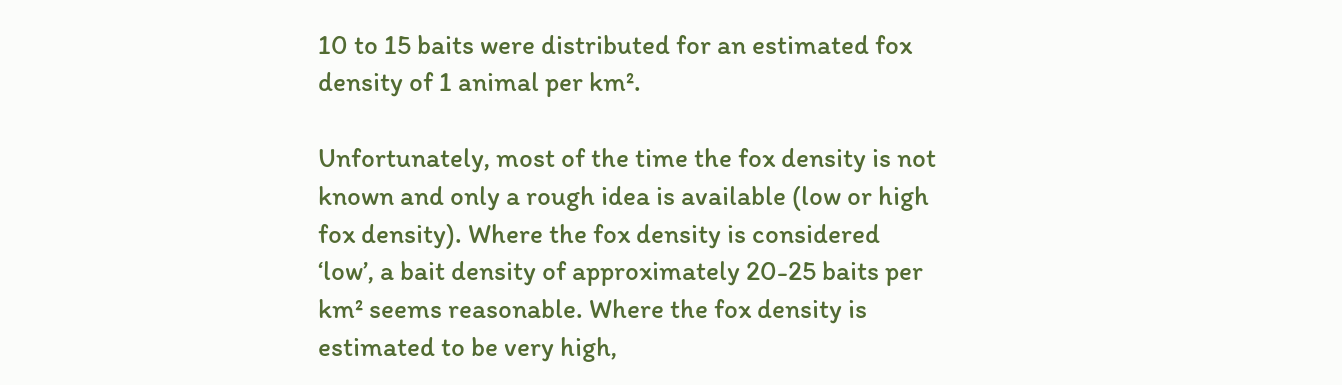10 to 15 baits were distributed for an estimated fox density of 1 animal per km².

Unfortunately, most of the time the fox density is not known and only a rough idea is available (low or high fox density). Where the fox density is considered ‘low’, a bait density of approximately 20-25 baits per km² seems reasonable. Where the fox density is estimated to be very high,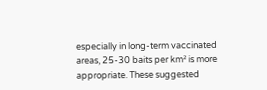especially in long-term vaccinated areas, 25-30 baits per km² is more appropriate. These suggested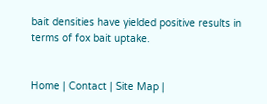bait densities have yielded positive results in terms of fox bait uptake.


Home | Contact | Site Map |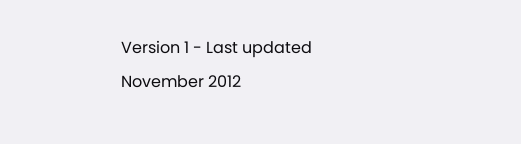Version 1 - Last updated November 2012